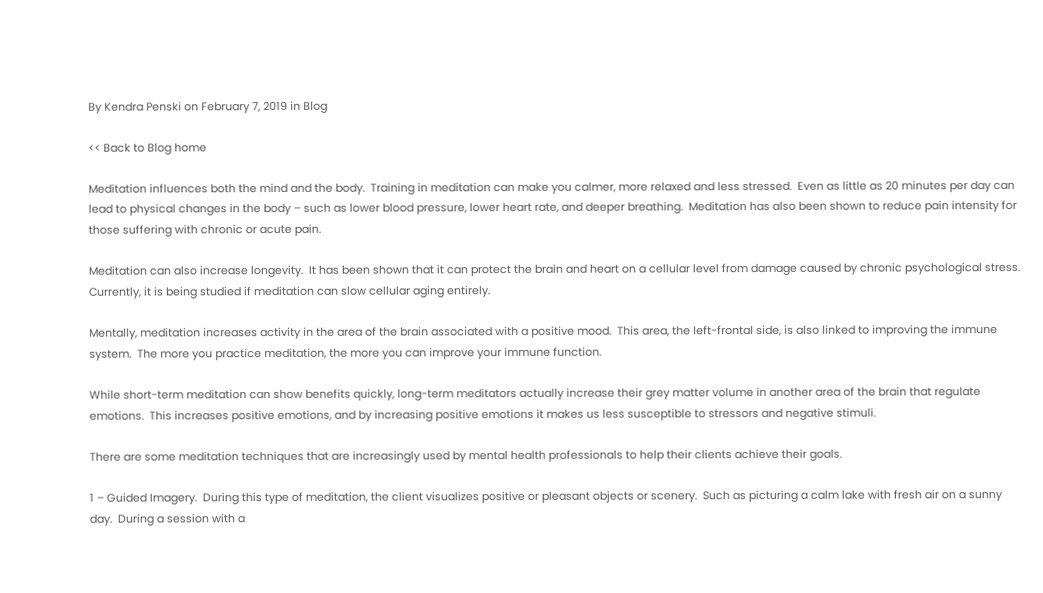By Kendra Penski on February 7, 2019 in Blog

<< Back to Blog home

Meditation influences both the mind and the body.  Training in meditation can make you calmer, more relaxed and less stressed.  Even as little as 20 minutes per day can lead to physical changes in the body – such as lower blood pressure, lower heart rate, and deeper breathing.  Meditation has also been shown to reduce pain intensity for those suffering with chronic or acute pain.

Meditation can also increase longevity.  It has been shown that it can protect the brain and heart on a cellular level from damage caused by chronic psychological stress.  Currently, it is being studied if meditation can slow cellular aging entirely.

Mentally, meditation increases activity in the area of the brain associated with a positive mood.  This area, the left-frontal side, is also linked to improving the immune system.  The more you practice meditation, the more you can improve your immune function.

While short-term meditation can show benefits quickly, long-term meditators actually increase their grey matter volume in another area of the brain that regulate emotions.  This increases positive emotions, and by increasing positive emotions it makes us less susceptible to stressors and negative stimuli.

There are some meditation techniques that are increasingly used by mental health professionals to help their clients achieve their goals.

1 – Guided Imagery.  During this type of meditation, the client visualizes positive or pleasant objects or scenery.  Such as picturing a calm lake with fresh air on a sunny day.  During a session with a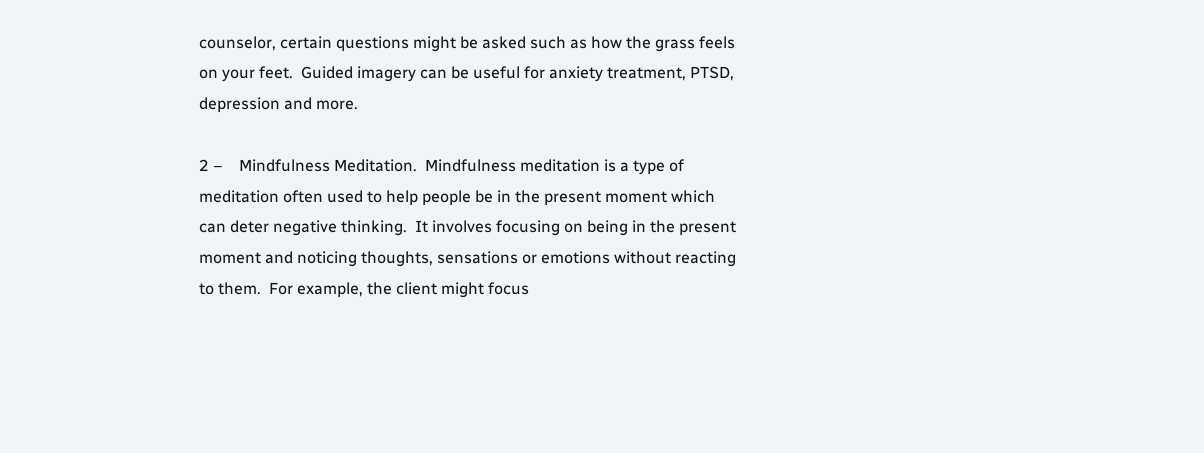counselor, certain questions might be asked such as how the grass feels on your feet.  Guided imagery can be useful for anxiety treatment, PTSD, depression and more.

2 –    Mindfulness Meditation.  Mindfulness meditation is a type of meditation often used to help people be in the present moment which can deter negative thinking.  It involves focusing on being in the present moment and noticing thoughts, sensations or emotions without reacting to them.  For example, the client might focus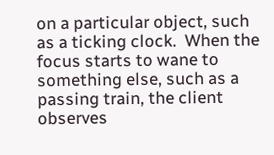on a particular object, such as a ticking clock.  When the focus starts to wane to something else, such as a passing train, the client observes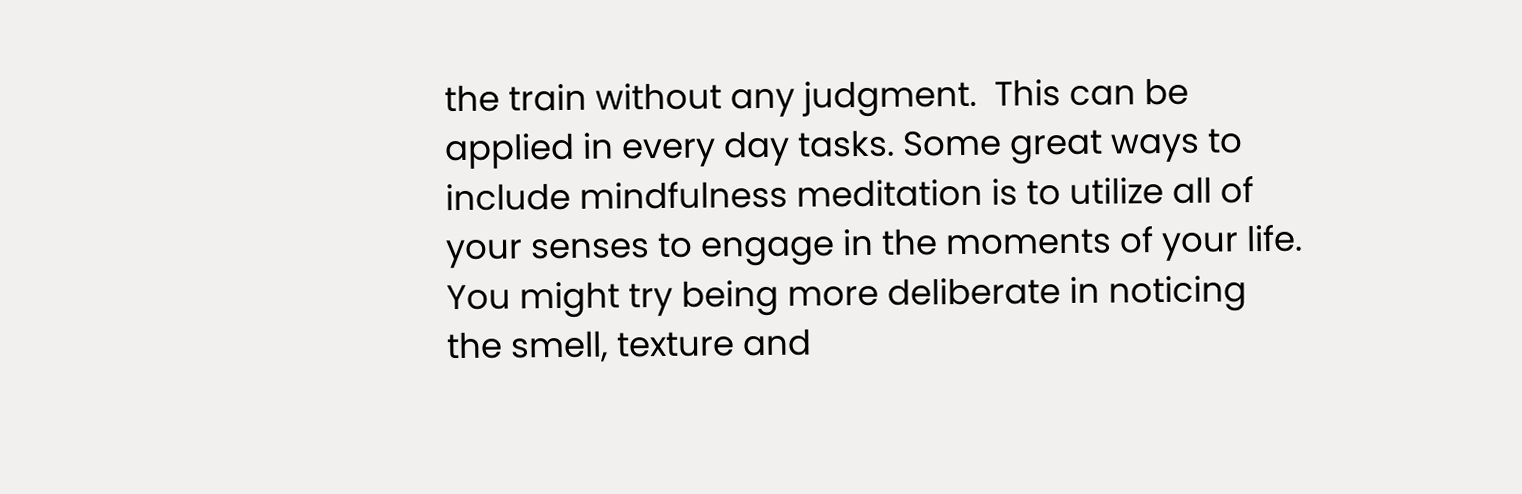the train without any judgment.  This can be applied in every day tasks. Some great ways to include mindfulness meditation is to utilize all of your senses to engage in the moments of your life. You might try being more deliberate in noticing the smell, texture and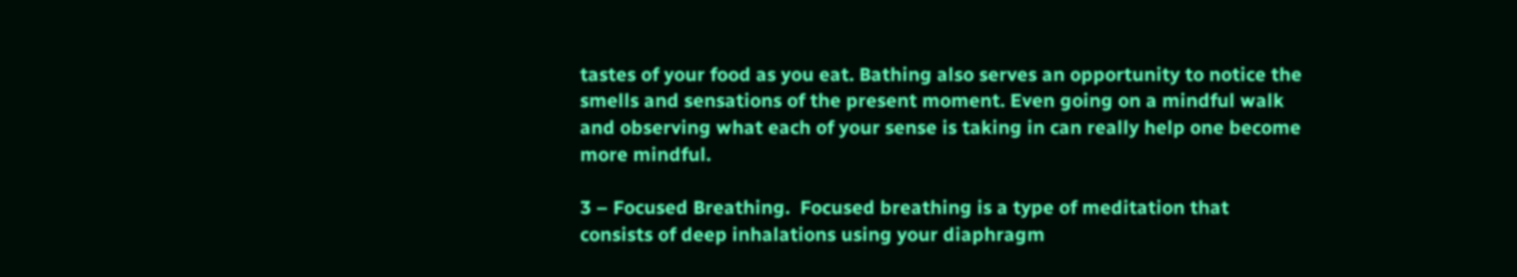tastes of your food as you eat. Bathing also serves an opportunity to notice the smells and sensations of the present moment. Even going on a mindful walk and observing what each of your sense is taking in can really help one become more mindful.

3 – Focused Breathing.  Focused breathing is a type of meditation that consists of deep inhalations using your diaphragm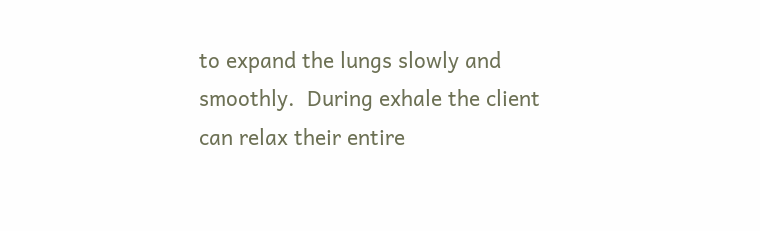to expand the lungs slowly and smoothly.  During exhale the client can relax their entire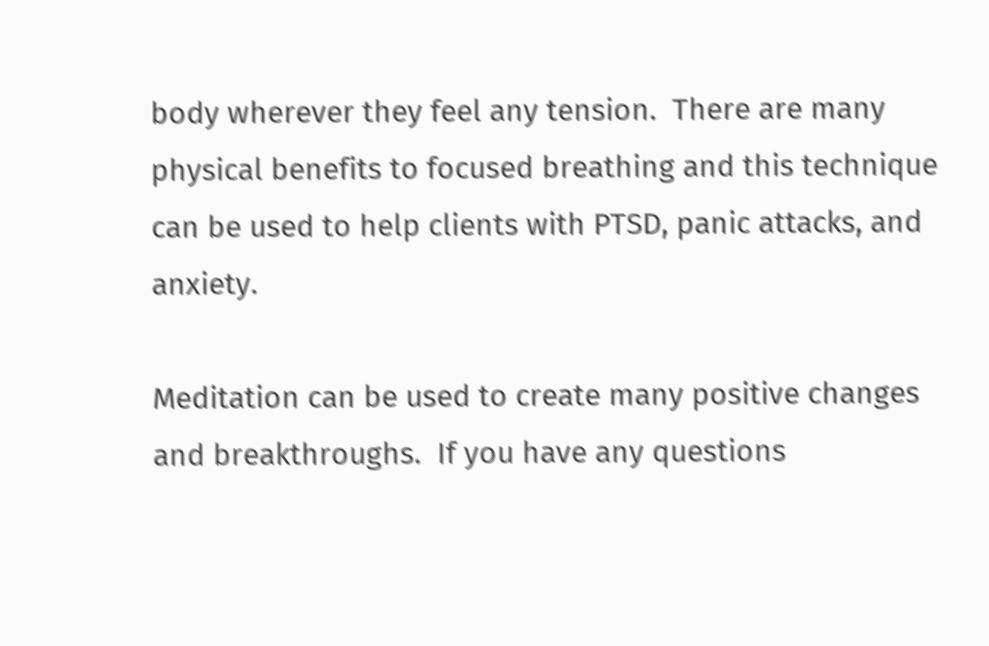body wherever they feel any tension.  There are many physical benefits to focused breathing and this technique can be used to help clients with PTSD, panic attacks, and anxiety.

Meditation can be used to create many positive changes and breakthroughs.  If you have any questions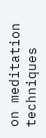on meditation techniques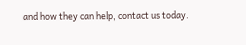and how they can help, contact us today.